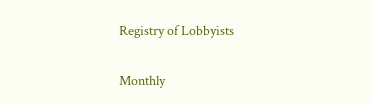Registry of Lobbyists

Monthly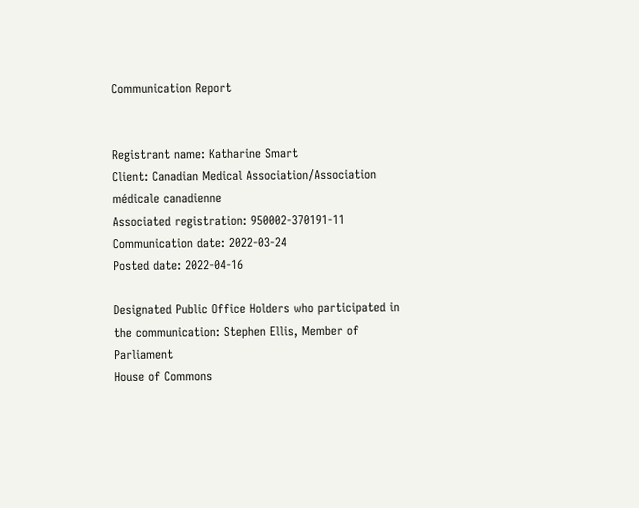Communication Report


Registrant name: Katharine Smart
Client: Canadian Medical Association/Association médicale canadienne
Associated registration: 950002-370191-11
Communication date: 2022-03-24
Posted date: 2022-04-16

Designated Public Office Holders who participated in the communication: Stephen Ellis, Member of Parliament
House of Commons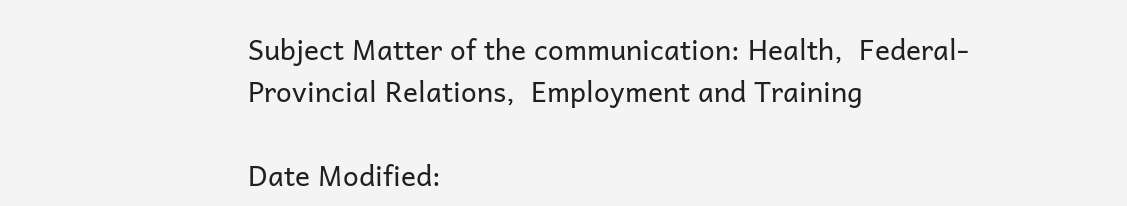Subject Matter of the communication: Health,  Federal-Provincial Relations,  Employment and Training

Date Modified: